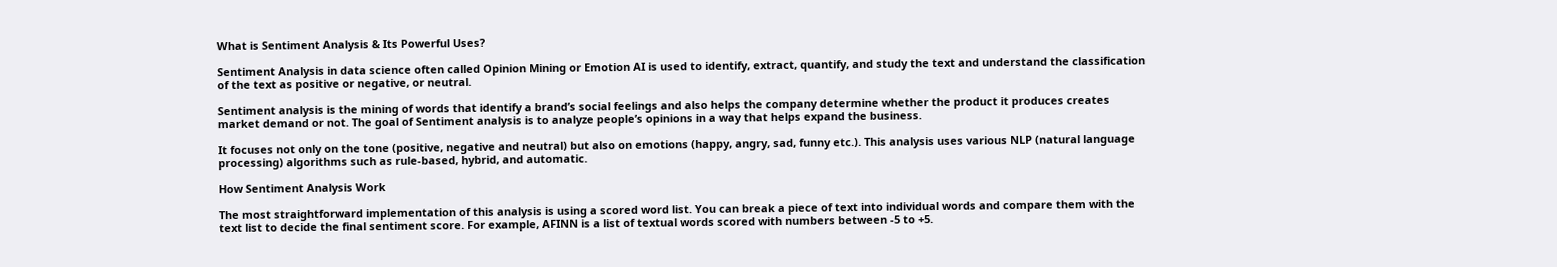What is Sentiment Analysis & Its Powerful Uses?

Sentiment Analysis in data science often called Opinion Mining or Emotion AI is used to identify, extract, quantify, and study the text and understand the classification of the text as positive or negative, or neutral.

Sentiment analysis is the mining of words that identify a brand’s social feelings and also helps the company determine whether the product it produces creates market demand or not. The goal of Sentiment analysis is to analyze people’s opinions in a way that helps expand the business.

It focuses not only on the tone (positive, negative and neutral) but also on emotions (happy, angry, sad, funny etc.). This analysis uses various NLP (natural language processing) algorithms such as rule-based, hybrid, and automatic.

How Sentiment Analysis Work

The most straightforward implementation of this analysis is using a scored word list. You can break a piece of text into individual words and compare them with the text list to decide the final sentiment score. For example, AFINN is a list of textual words scored with numbers between -5 to +5.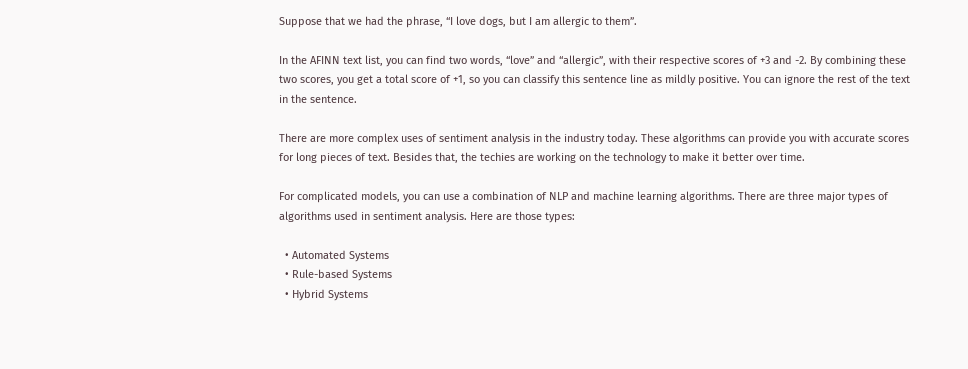Suppose that we had the phrase, “I love dogs, but I am allergic to them”.

In the AFINN text list, you can find two words, “love” and “allergic”, with their respective scores of +3 and -2. By combining these two scores, you get a total score of +1, so you can classify this sentence line as mildly positive. You can ignore the rest of the text in the sentence.

There are more complex uses of sentiment analysis in the industry today. These algorithms can provide you with accurate scores for long pieces of text. Besides that, the techies are working on the technology to make it better over time.

For complicated models, you can use a combination of NLP and machine learning algorithms. There are three major types of algorithms used in sentiment analysis. Here are those types:

  • Automated Systems
  • Rule-based Systems
  • Hybrid Systems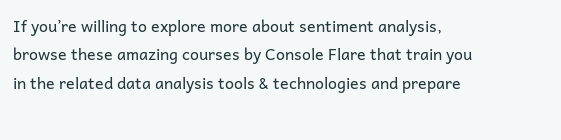If you’re willing to explore more about sentiment analysis, browse these amazing courses by Console Flare that train you in the related data analysis tools & technologies and prepare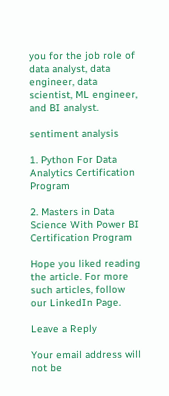you for the job role of data analyst, data engineer, data scientist, ML engineer, and BI analyst.

sentiment analysis

1. Python For Data Analytics Certification Program

2. Masters in Data Science With Power BI Certification Program

Hope you liked reading the article. For more such articles, follow our LinkedIn Page.

Leave a Reply

Your email address will not be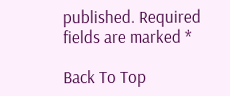published. Required fields are marked *

Back To Top